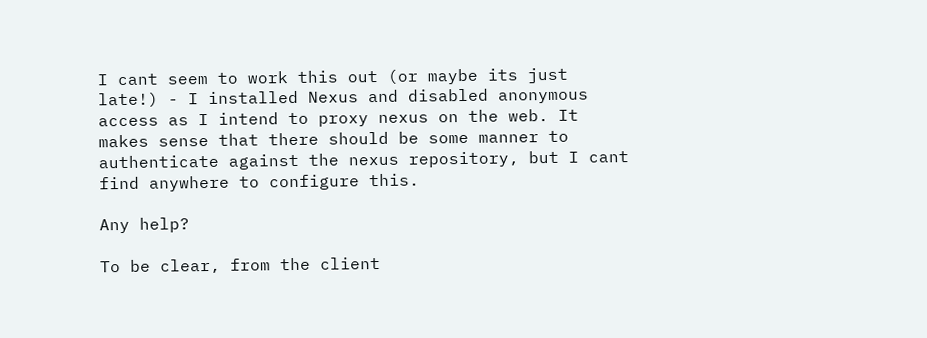I cant seem to work this out (or maybe its just late!) - I installed Nexus and disabled anonymous access as I intend to proxy nexus on the web. It makes sense that there should be some manner to authenticate against the nexus repository, but I cant find anywhere to configure this.

Any help?

To be clear, from the client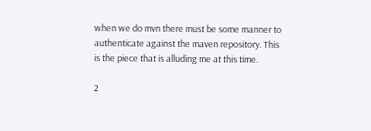when we do mvn there must be some manner to authenticate against the maven repository. This is the piece that is alluding me at this time.

2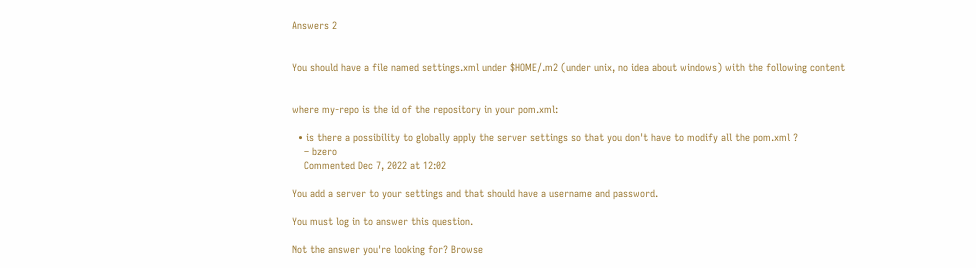Answers 2


You should have a file named settings.xml under $HOME/.m2 (under unix, no idea about windows) with the following content


where my-repo is the id of the repository in your pom.xml:

  • is there a possibility to globally apply the server settings so that you don't have to modify all the pom.xml ?
    – bzero
    Commented Dec 7, 2022 at 12:02

You add a server to your settings and that should have a username and password.

You must log in to answer this question.

Not the answer you're looking for? Browse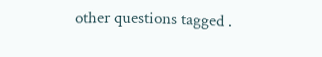other questions tagged .